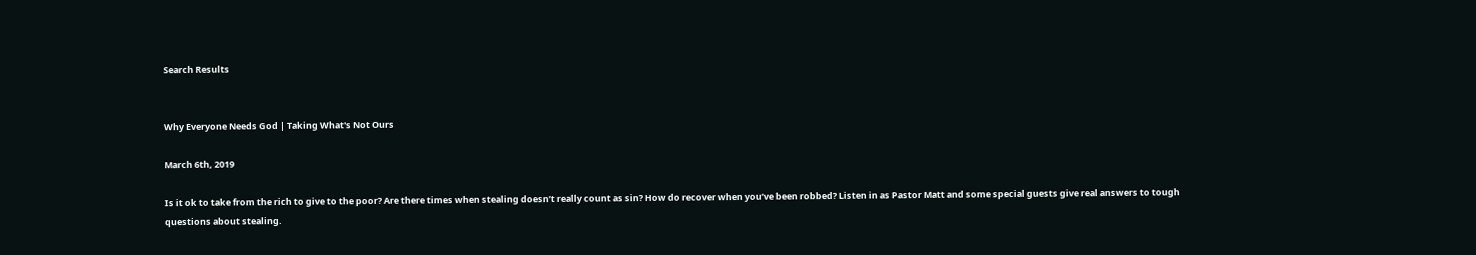Search Results


Why Everyone Needs God | Taking What's Not Ours

March 6th, 2019

Is it ok to take from the rich to give to the poor? Are there times when stealing doesn’t really count as sin? How do recover when you’ve been robbed? Listen in as Pastor Matt and some special guests give real answers to tough questions about stealing.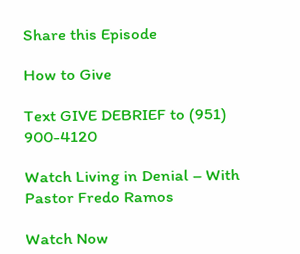Share this Episode

How to Give

Text GIVE DEBRIEF to (951) 900-4120

Watch Living in Denial – With Pastor Fredo Ramos

Watch Now